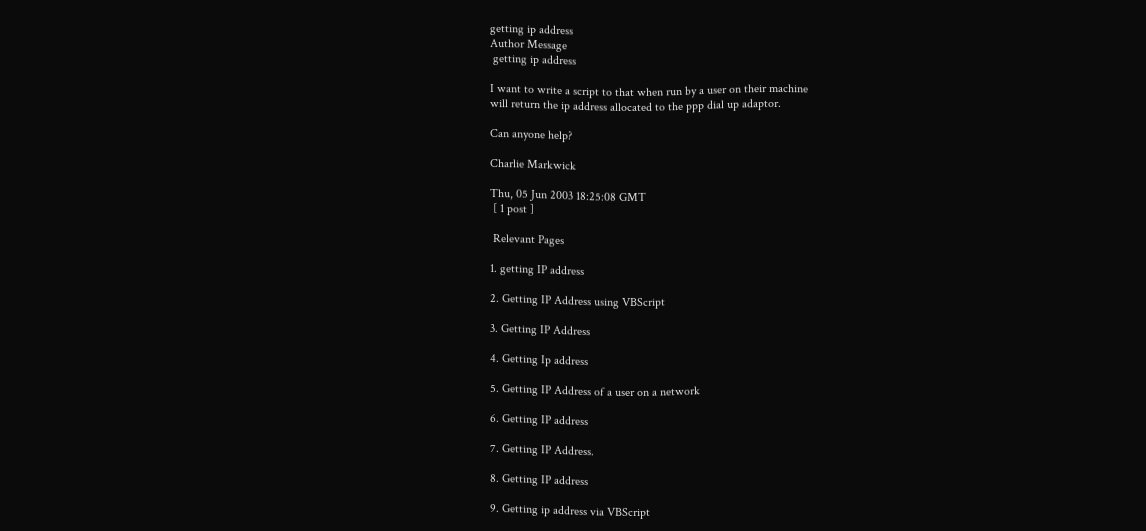getting ip address
Author Message
 getting ip address

I want to write a script to that when run by a user on their machine
will return the ip address allocated to the ppp dial up adaptor.

Can anyone help?

Charlie Markwick

Thu, 05 Jun 2003 18:25:08 GMT
 [ 1 post ]

 Relevant Pages

1. getting IP address

2. Getting IP Address using VBScript

3. Getting IP Address

4. Getting Ip address

5. Getting IP Address of a user on a network

6. Getting IP address

7. Getting IP Address.

8. Getting IP address

9. Getting ip address via VBScript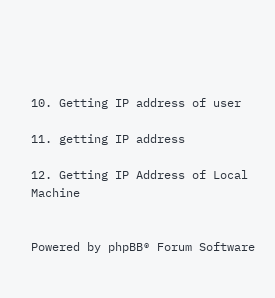10. Getting IP address of user

11. getting IP address

12. Getting IP Address of Local Machine


Powered by phpBB® Forum Software